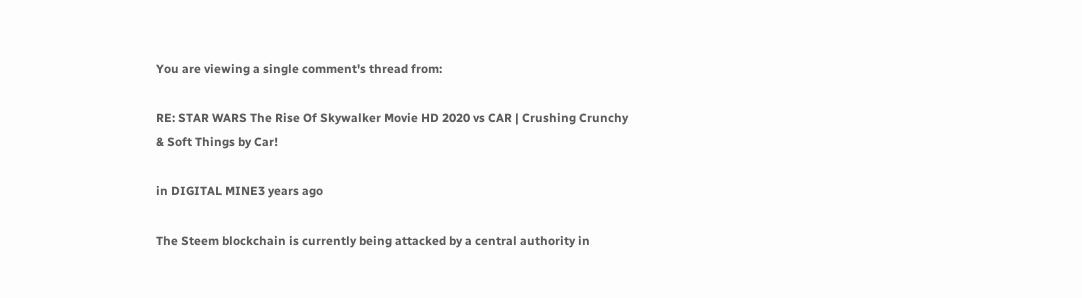You are viewing a single comment's thread from:

RE: STAR WARS The Rise Of Skywalker Movie HD 2020 vs CAR | Crushing Crunchy & Soft Things by Car!

in DIGITAL MINE3 years ago

The Steem blockchain is currently being attacked by a central authority in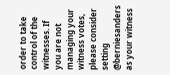order to take control of the witnesses. If you are not managing your witness votes, please consider setting @berniesanders as your witness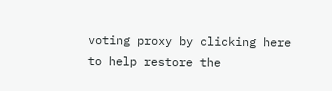voting proxy by clicking here to help restore the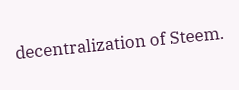decentralization of Steem.